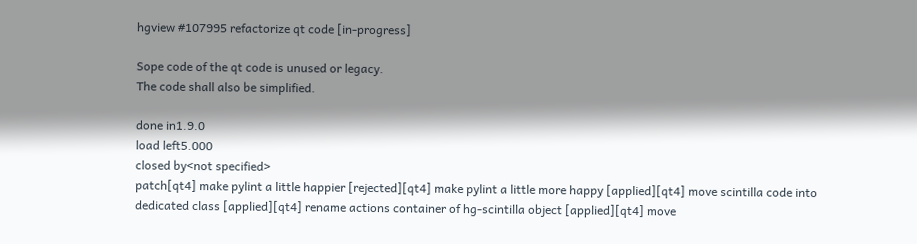hgview #107995 refactorize qt code [in-progress]

Sope code of the qt code is unused or legacy.
The code shall also be simplified.

done in1.9.0
load left5.000
closed by<not specified>
patch[qt4] make pylint a little happier [rejected][qt4] make pylint a little more happy [applied][qt4] move scintilla code into dedicated class [applied][qt4] rename actions container of hg-scintilla object [applied][qt4] move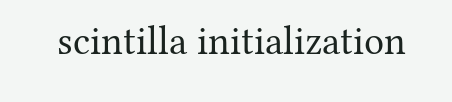scintilla initialization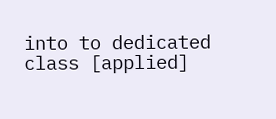into to dedicated class [applied]